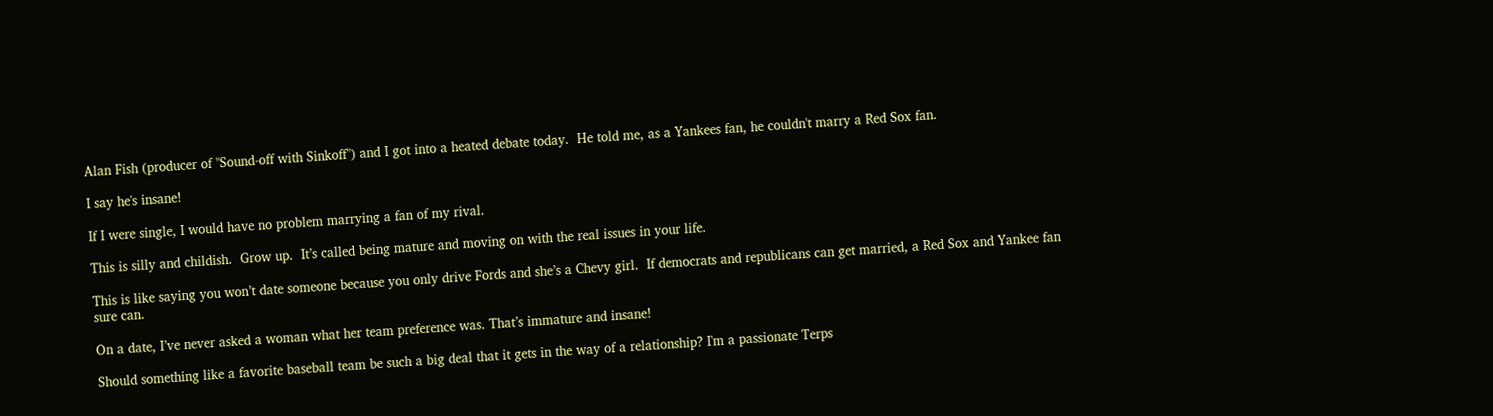Alan Fish (producer of "Sound-off with Sinkoff") and I got into a heated debate today.  He told me, as a Yankees fan, he couldn't marry a Red Sox fan.

I say he's insane!

If I were single, I would have no problem marrying a fan of my rival.

This is silly and childish.  Grow up.  It’s called being mature and moving on with the real issues in your life.

This is like saying you won’t date someone because you only drive Fords and she’s a Chevy girl.  If democrats and republicans can get married, a Red Sox and Yankee fan sure can.

On a date, I’ve never asked a woman what her team preference was. That’s immature and insane!

Should something like a favorite baseball team be such a big deal that it gets in the way of a relationship? I'm a passionate Terps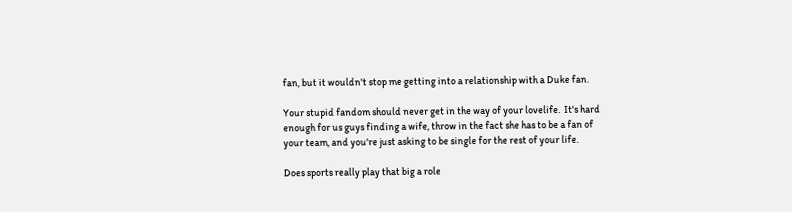fan, but it wouldn't stop me getting into a relationship with a Duke fan.

Your stupid fandom should never get in the way of your lovelife.  It's hard enough for us guys finding a wife, throw in the fact she has to be a fan of your team, and you're just asking to be single for the rest of your life.

Does sports really play that big a role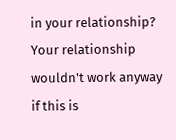in your relationship? Your relationship wouldn't work anyway if this is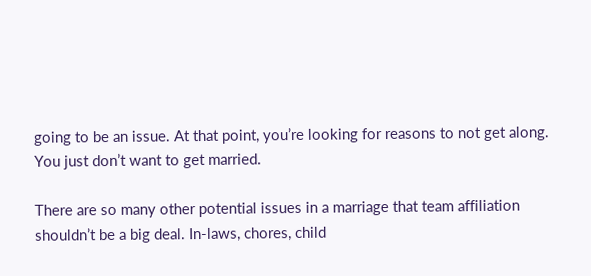going to be an issue. At that point, you’re looking for reasons to not get along.  You just don’t want to get married.

There are so many other potential issues in a marriage that team affiliation shouldn’t be a big deal. In-laws, chores, child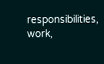responsibilities, work,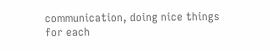communication, doing nice things for each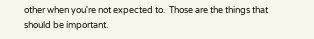other when you're not expected to.  Those are the things that should be important.